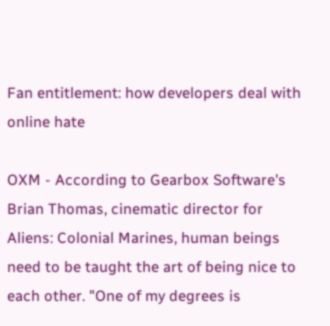Fan entitlement: how developers deal with online hate

OXM - According to Gearbox Software's Brian Thomas, cinematic director for Aliens: Colonial Marines, human beings need to be taught the art of being nice to each other. "One of my degrees is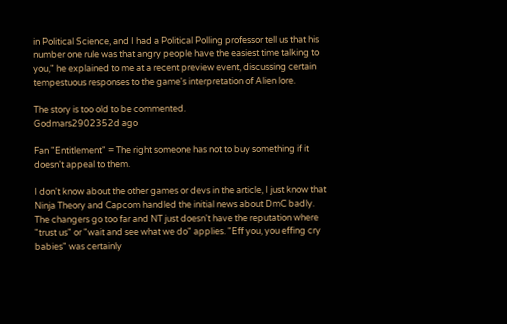in Political Science, and I had a Political Polling professor tell us that his number one rule was that angry people have the easiest time talking to you," he explained to me at a recent preview event, discussing certain tempestuous responses to the game's interpretation of Alien lore.

The story is too old to be commented.
Godmars2902352d ago

Fan "Entitlement" = The right someone has not to buy something if it doesn't appeal to them.

I don't know about the other games or devs in the article, I just know that Ninja Theory and Capcom handled the initial news about DmC badly. The changers go too far and NT just doesn't have the reputation where "trust us" or "wait and see what we do" applies. "Eff you, you effing cry babies" was certainly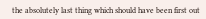the absolutely last thing which should have been first out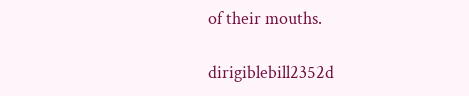of their mouths.

dirigiblebill2352d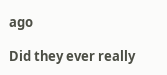ago

Did they ever really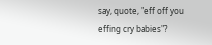say, quote, "eff off you effing cry babies"?